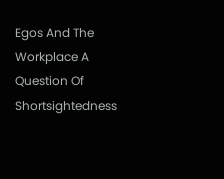Egos And The Workplace A Question Of Shortsightedness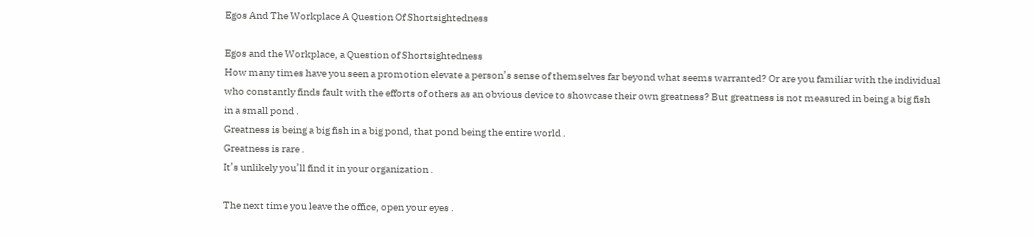Egos And The Workplace A Question Of Shortsightedness

Egos and the Workplace, a Question of Shortsightedness
How many times have you seen a promotion elevate a person’s sense of themselves far beyond what seems warranted? Or are you familiar with the individual who constantly finds fault with the efforts of others as an obvious device to showcase their own greatness? But greatness is not measured in being a big fish in a small pond .
Greatness is being a big fish in a big pond, that pond being the entire world .
Greatness is rare .
It’s unlikely you’ll find it in your organization .

The next time you leave the office, open your eyes .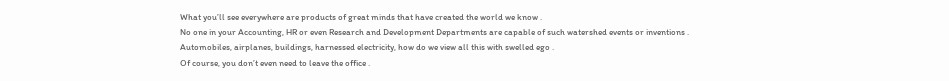What you’ll see everywhere are products of great minds that have created the world we know .
No one in your Accounting, HR or even Research and Development Departments are capable of such watershed events or inventions .
Automobiles, airplanes, buildings, harnessed electricity, how do we view all this with swelled ego .
Of course, you don’t even need to leave the office .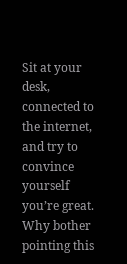Sit at your desk, connected to the internet, and try to convince yourself you’re great.
Why bother pointing this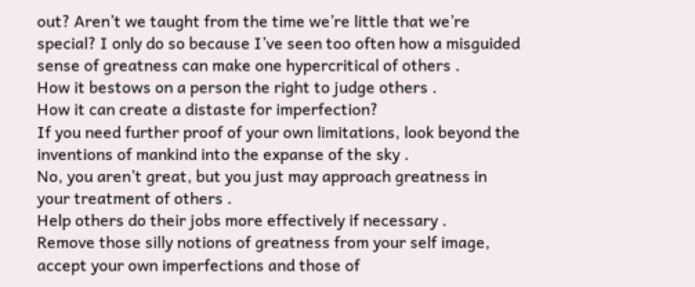out? Aren’t we taught from the time we’re little that we’re special? I only do so because I’ve seen too often how a misguided sense of greatness can make one hypercritical of others .
How it bestows on a person the right to judge others .
How it can create a distaste for imperfection?
If you need further proof of your own limitations, look beyond the inventions of mankind into the expanse of the sky .
No, you aren’t great, but you just may approach greatness in your treatment of others .
Help others do their jobs more effectively if necessary .
Remove those silly notions of greatness from your self image, accept your own imperfections and those of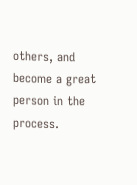others, and become a great person in the process.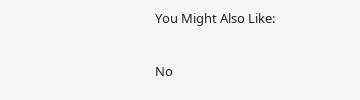You Might Also Like:

No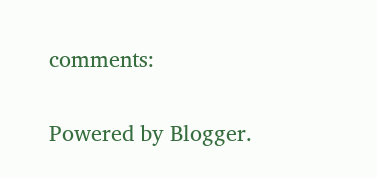comments:

Powered by Blogger.